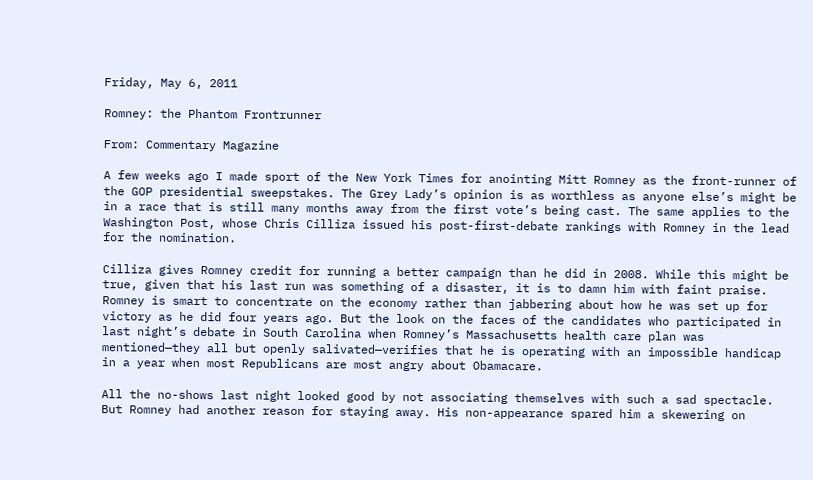Friday, May 6, 2011

Romney: the Phantom Frontrunner

From: Commentary Magazine

A few weeks ago I made sport of the New York Times for anointing Mitt Romney as the front-runner of the GOP presidential sweepstakes. The Grey Lady’s opinion is as worthless as anyone else’s might be in a race that is still many months away from the first vote’s being cast. The same applies to the Washington Post, whose Chris Cilliza issued his post-first-debate rankings with Romney in the lead for the nomination.

Cilliza gives Romney credit for running a better campaign than he did in 2008. While this might be true, given that his last run was something of a disaster, it is to damn him with faint praise. Romney is smart to concentrate on the economy rather than jabbering about how he was set up for victory as he did four years ago. But the look on the faces of the candidates who participated in last night’s debate in South Carolina when Romney’s Massachusetts health care plan was mentioned—they all but openly salivated—verifies that he is operating with an impossible handicap in a year when most Republicans are most angry about Obamacare.

All the no-shows last night looked good by not associating themselves with such a sad spectacle. But Romney had another reason for staying away. His non-appearance spared him a skewering on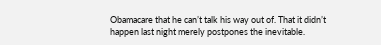Obamacare that he can’t talk his way out of. That it didn’t happen last night merely postpones the inevitable.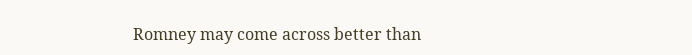Romney may come across better than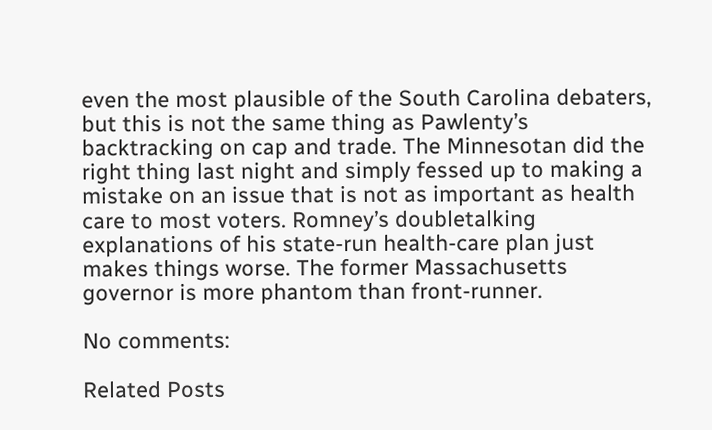even the most plausible of the South Carolina debaters, but this is not the same thing as Pawlenty’s backtracking on cap and trade. The Minnesotan did the right thing last night and simply fessed up to making a mistake on an issue that is not as important as health care to most voters. Romney’s doubletalking explanations of his state-run health-care plan just makes things worse. The former Massachusetts governor is more phantom than front-runner.

No comments:

Related Posts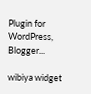Plugin for WordPress, Blogger...

wibiya widget